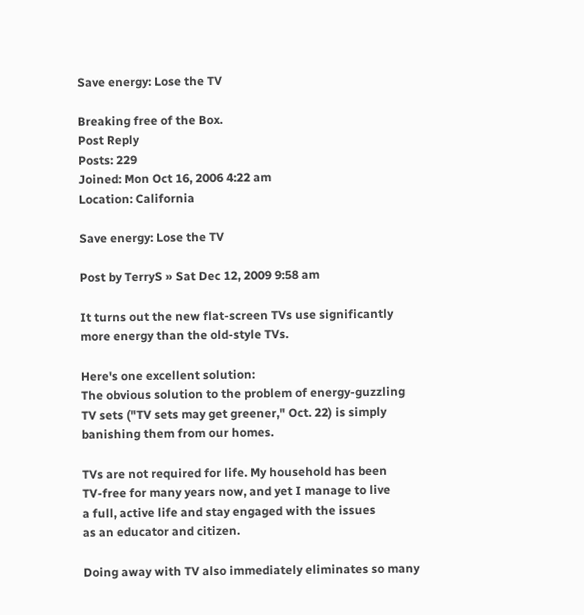Save energy: Lose the TV

Breaking free of the Box.
Post Reply
Posts: 229
Joined: Mon Oct 16, 2006 4:22 am
Location: California

Save energy: Lose the TV

Post by TerryS » Sat Dec 12, 2009 9:58 am

It turns out the new flat-screen TVs use significantly
more energy than the old-style TVs.

Here's one excellent solution:
The obvious solution to the problem of energy-guzzling
TV sets ("TV sets may get greener," Oct. 22) is simply
banishing them from our homes.

TVs are not required for life. My household has been
TV-free for many years now, and yet I manage to live
a full, active life and stay engaged with the issues
as an educator and citizen.

Doing away with TV also immediately eliminates so many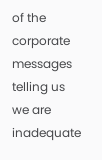of the corporate messages telling us we are inadequate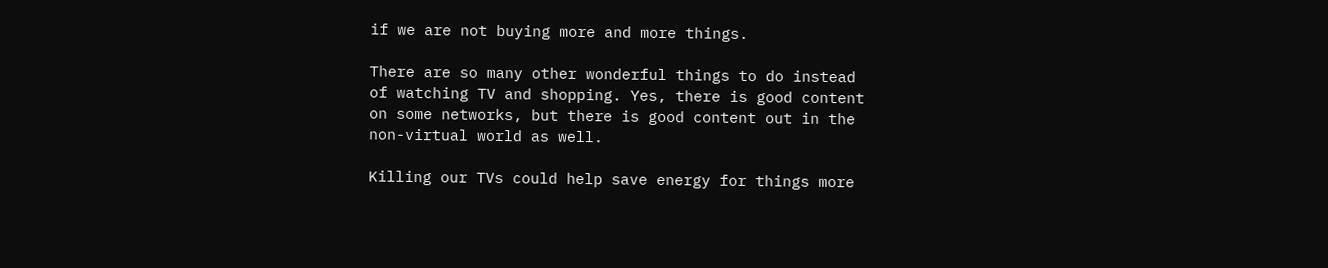if we are not buying more and more things.

There are so many other wonderful things to do instead
of watching TV and shopping. Yes, there is good content
on some networks, but there is good content out in the
non-virtual world as well.

Killing our TVs could help save energy for things more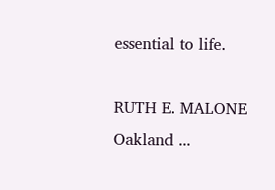essential to life.

RUTH E. MALONE Oakland ...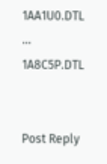1AA1U0.DTL ... 1A8C5P.DTL


Post Reply